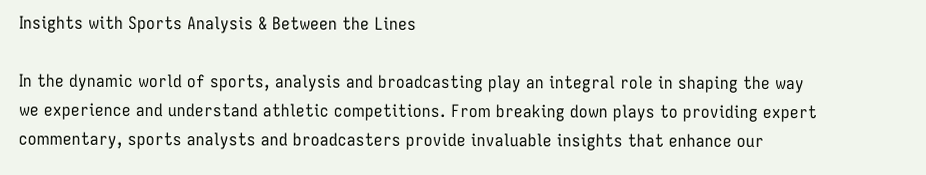Insights with Sports Analysis & Between the Lines

In the dynamic world of sports, analysis and broadcasting play an integral role in shaping the way we experience and understand athletic competitions. From breaking down plays to providing expert commentary, sports analysts and broadcasters provide invaluable insights that enhance our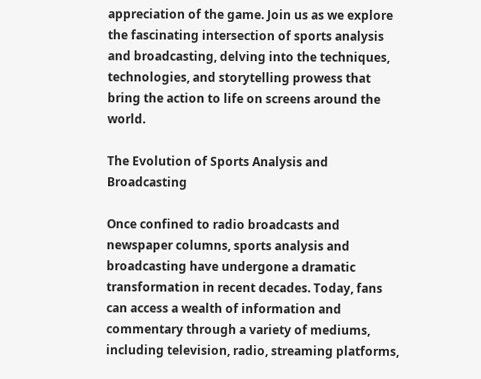appreciation of the game. Join us as we explore the fascinating intersection of sports analysis and broadcasting, delving into the techniques, technologies, and storytelling prowess that bring the action to life on screens around the world.

The Evolution of Sports Analysis and Broadcasting

Once confined to radio broadcasts and newspaper columns, sports analysis and broadcasting have undergone a dramatic transformation in recent decades. Today, fans can access a wealth of information and commentary through a variety of mediums, including television, radio, streaming platforms,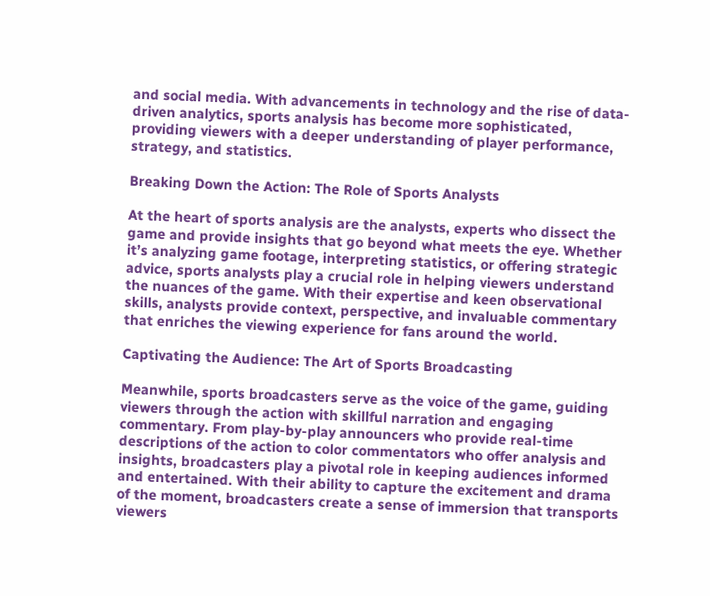and social media. With advancements in technology and the rise of data-driven analytics, sports analysis has become more sophisticated, providing viewers with a deeper understanding of player performance, strategy, and statistics.

Breaking Down the Action: The Role of Sports Analysts

At the heart of sports analysis are the analysts, experts who dissect the game and provide insights that go beyond what meets the eye. Whether it’s analyzing game footage, interpreting statistics, or offering strategic advice, sports analysts play a crucial role in helping viewers understand the nuances of the game. With their expertise and keen observational skills, analysts provide context, perspective, and invaluable commentary that enriches the viewing experience for fans around the world.

Captivating the Audience: The Art of Sports Broadcasting

Meanwhile, sports broadcasters serve as the voice of the game, guiding viewers through the action with skillful narration and engaging commentary. From play-by-play announcers who provide real-time descriptions of the action to color commentators who offer analysis and insights, broadcasters play a pivotal role in keeping audiences informed and entertained. With their ability to capture the excitement and drama of the moment, broadcasters create a sense of immersion that transports viewers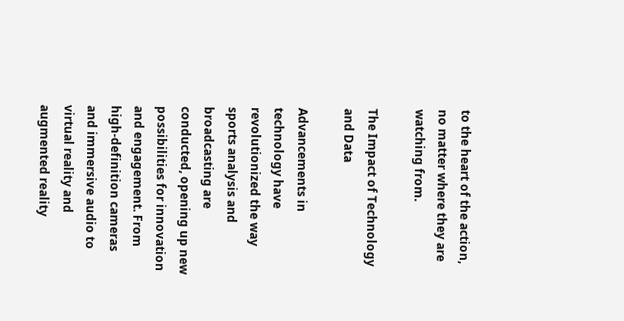to the heart of the action, no matter where they are watching from.

The Impact of Technology and Data

Advancements in technology have revolutionized the way sports analysis and broadcasting are conducted, opening up new possibilities for innovation and engagement. From high-definition cameras and immersive audio to virtual reality and augmented reality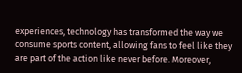experiences, technology has transformed the way we consume sports content, allowing fans to feel like they are part of the action like never before. Moreover,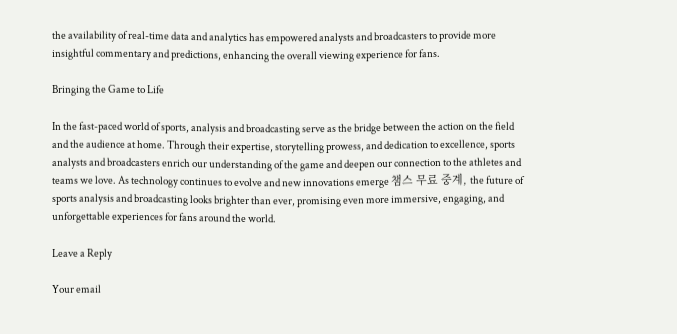the availability of real-time data and analytics has empowered analysts and broadcasters to provide more insightful commentary and predictions, enhancing the overall viewing experience for fans.

Bringing the Game to Life

In the fast-paced world of sports, analysis and broadcasting serve as the bridge between the action on the field and the audience at home. Through their expertise, storytelling prowess, and dedication to excellence, sports analysts and broadcasters enrich our understanding of the game and deepen our connection to the athletes and teams we love. As technology continues to evolve and new innovations emerge 챔스 무료 중계, the future of sports analysis and broadcasting looks brighter than ever, promising even more immersive, engaging, and unforgettable experiences for fans around the world.

Leave a Reply

Your email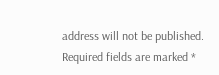address will not be published. Required fields are marked *